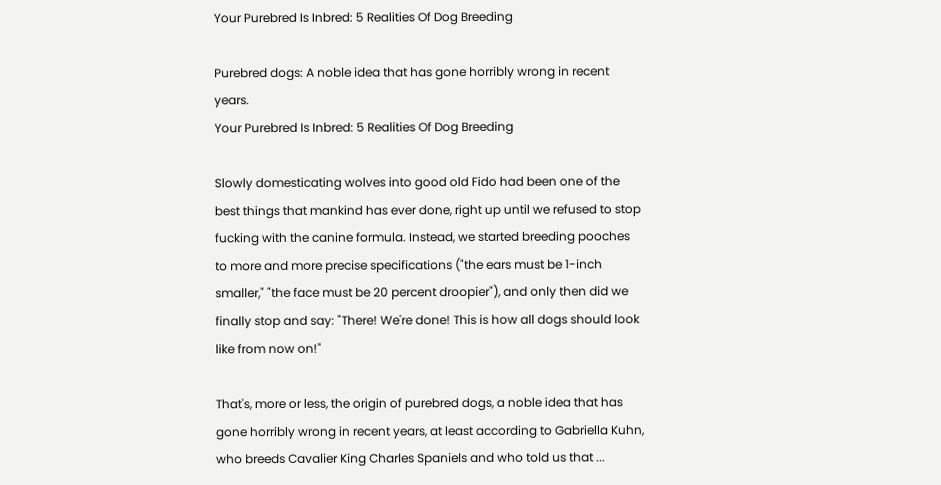Your Purebred Is Inbred: 5 Realities Of Dog Breeding

Purebred dogs: A noble idea that has gone horribly wrong in recent years.
Your Purebred Is Inbred: 5 Realities Of Dog Breeding

Slowly domesticating wolves into good old Fido had been one of the best things that mankind has ever done, right up until we refused to stop fucking with the canine formula. Instead, we started breeding pooches to more and more precise specifications ("the ears must be 1-inch smaller," "the face must be 20 percent droopier"), and only then did we finally stop and say: "There! We're done! This is how all dogs should look like from now on!"

That's, more or less, the origin of purebred dogs, a noble idea that has gone horribly wrong in recent years, at least according to Gabriella Kuhn, who breeds Cavalier King Charles Spaniels and who told us that ...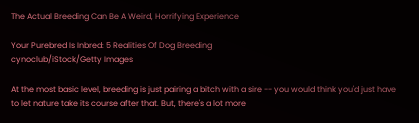The Actual Breeding Can Be A Weird, Horrifying Experience

Your Purebred Is Inbred: 5 Realities Of Dog Breeding
cynoclub/iStock/Getty Images

At the most basic level, breeding is just pairing a bitch with a sire -- you would think you'd just have to let nature take its course after that. But, there's a lot more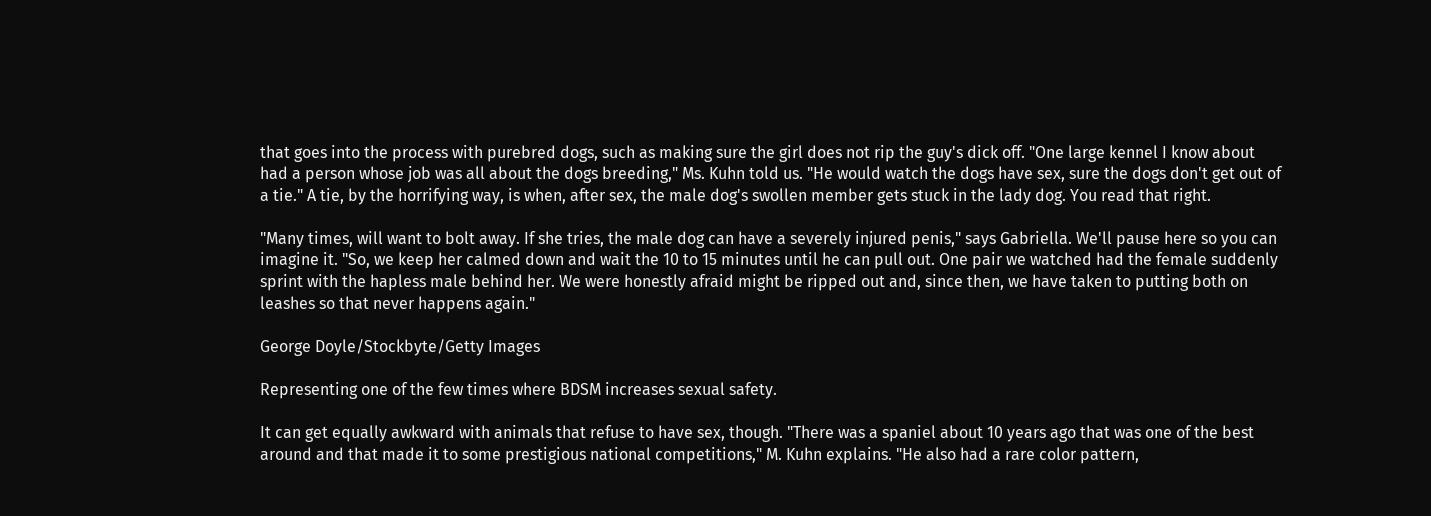that goes into the process with purebred dogs, such as making sure the girl does not rip the guy's dick off. "One large kennel I know about had a person whose job was all about the dogs breeding," Ms. Kuhn told us. "He would watch the dogs have sex, sure the dogs don't get out of a tie." A tie, by the horrifying way, is when, after sex, the male dog's swollen member gets stuck in the lady dog. You read that right.

"Many times, will want to bolt away. If she tries, the male dog can have a severely injured penis," says Gabriella. We'll pause here so you can imagine it. "So, we keep her calmed down and wait the 10 to 15 minutes until he can pull out. One pair we watched had the female suddenly sprint with the hapless male behind her. We were honestly afraid might be ripped out and, since then, we have taken to putting both on leashes so that never happens again."

George Doyle/Stockbyte/Getty Images

Representing one of the few times where BDSM increases sexual safety.

It can get equally awkward with animals that refuse to have sex, though. "There was a spaniel about 10 years ago that was one of the best around and that made it to some prestigious national competitions," M. Kuhn explains. "He also had a rare color pattern,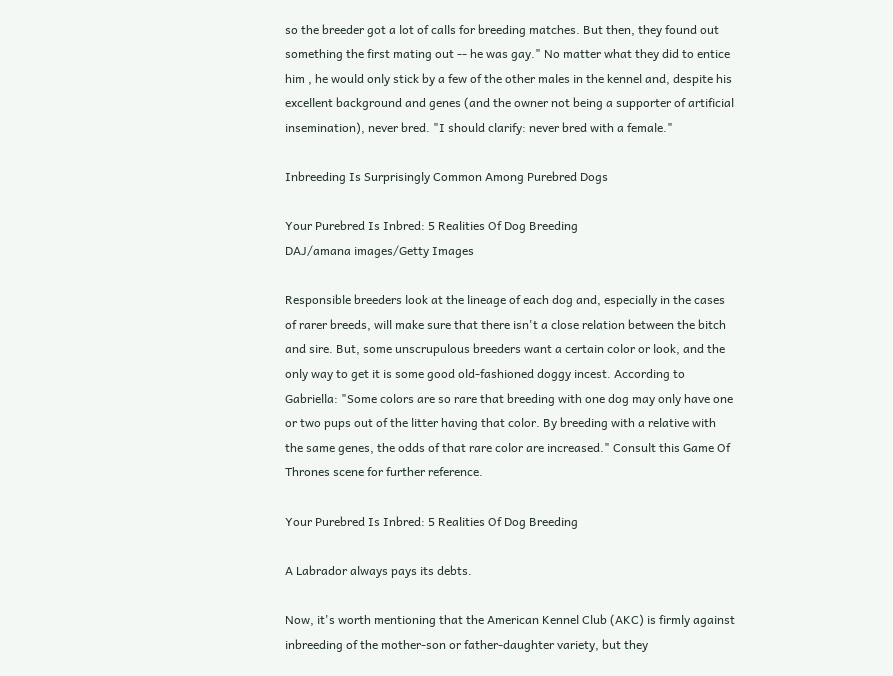so the breeder got a lot of calls for breeding matches. But then, they found out something the first mating out -- he was gay." No matter what they did to entice him , he would only stick by a few of the other males in the kennel and, despite his excellent background and genes (and the owner not being a supporter of artificial insemination), never bred. "I should clarify: never bred with a female."

Inbreeding Is Surprisingly Common Among Purebred Dogs

Your Purebred Is Inbred: 5 Realities Of Dog Breeding
DAJ/amana images/Getty Images

Responsible breeders look at the lineage of each dog and, especially in the cases of rarer breeds, will make sure that there isn't a close relation between the bitch and sire. But, some unscrupulous breeders want a certain color or look, and the only way to get it is some good old-fashioned doggy incest. According to Gabriella: "Some colors are so rare that breeding with one dog may only have one or two pups out of the litter having that color. By breeding with a relative with the same genes, the odds of that rare color are increased." Consult this Game Of Thrones scene for further reference.

Your Purebred Is Inbred: 5 Realities Of Dog Breeding

A Labrador always pays its debts.

Now, it's worth mentioning that the American Kennel Club (AKC) is firmly against inbreeding of the mother-son or father-daughter variety, but they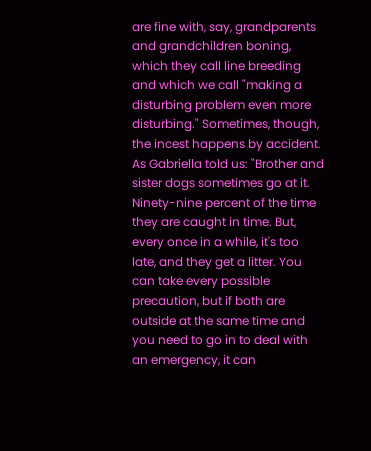are fine with, say, grandparents and grandchildren boning, which they call line breeding and which we call "making a disturbing problem even more disturbing." Sometimes, though, the incest happens by accident. As Gabriella told us: "Brother and sister dogs sometimes go at it. Ninety-nine percent of the time they are caught in time. But, every once in a while, it's too late, and they get a litter. You can take every possible precaution, but if both are outside at the same time and you need to go in to deal with an emergency, it can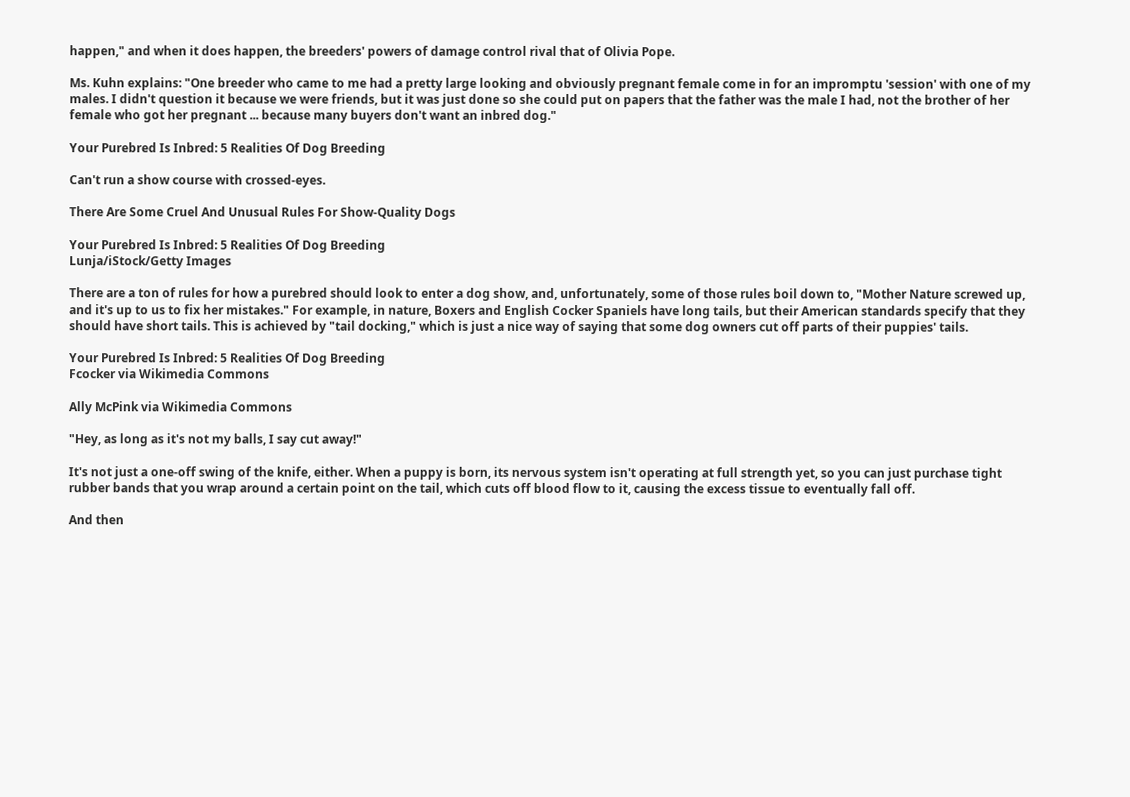happen," and when it does happen, the breeders' powers of damage control rival that of Olivia Pope.

Ms. Kuhn explains: "One breeder who came to me had a pretty large looking and obviously pregnant female come in for an impromptu 'session' with one of my males. I didn't question it because we were friends, but it was just done so she could put on papers that the father was the male I had, not the brother of her female who got her pregnant ... because many buyers don't want an inbred dog."

Your Purebred Is Inbred: 5 Realities Of Dog Breeding

Can't run a show course with crossed-eyes.

There Are Some Cruel And Unusual Rules For Show-Quality Dogs

Your Purebred Is Inbred: 5 Realities Of Dog Breeding
Lunja/iStock/Getty Images

There are a ton of rules for how a purebred should look to enter a dog show, and, unfortunately, some of those rules boil down to, "Mother Nature screwed up, and it's up to us to fix her mistakes." For example, in nature, Boxers and English Cocker Spaniels have long tails, but their American standards specify that they should have short tails. This is achieved by "tail docking," which is just a nice way of saying that some dog owners cut off parts of their puppies' tails.

Your Purebred Is Inbred: 5 Realities Of Dog Breeding
Fcocker via Wikimedia Commons

Ally McPink via Wikimedia Commons

"Hey, as long as it's not my balls, I say cut away!"

It's not just a one-off swing of the knife, either. When a puppy is born, its nervous system isn't operating at full strength yet, so you can just purchase tight rubber bands that you wrap around a certain point on the tail, which cuts off blood flow to it, causing the excess tissue to eventually fall off.

And then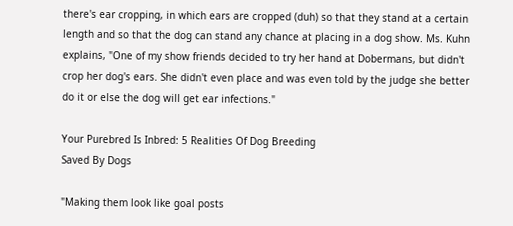there's ear cropping, in which ears are cropped (duh) so that they stand at a certain length and so that the dog can stand any chance at placing in a dog show. Ms. Kuhn explains, "One of my show friends decided to try her hand at Dobermans, but didn't crop her dog's ears. She didn't even place and was even told by the judge she better do it or else the dog will get ear infections."

Your Purebred Is Inbred: 5 Realities Of Dog Breeding
Saved By Dogs

"Making them look like goal posts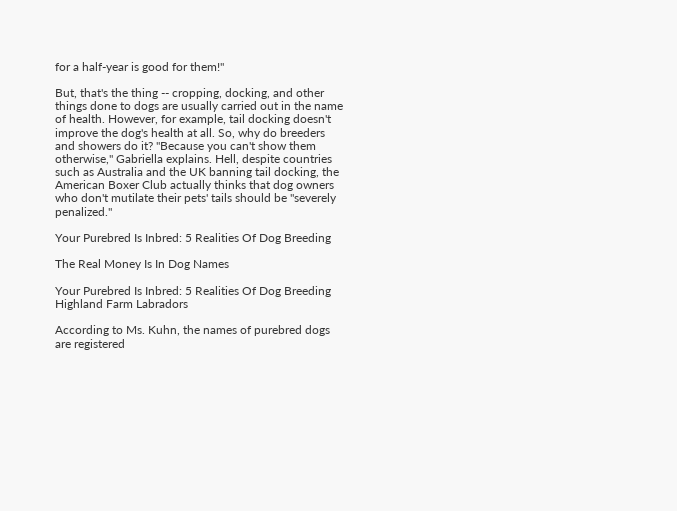for a half-year is good for them!"

But, that's the thing -- cropping, docking, and other things done to dogs are usually carried out in the name of health. However, for example, tail docking doesn't improve the dog's health at all. So, why do breeders and showers do it? "Because you can't show them otherwise," Gabriella explains. Hell, despite countries such as Australia and the UK banning tail docking, the American Boxer Club actually thinks that dog owners who don't mutilate their pets' tails should be "severely penalized."

Your Purebred Is Inbred: 5 Realities Of Dog Breeding

The Real Money Is In Dog Names

Your Purebred Is Inbred: 5 Realities Of Dog Breeding
Highland Farm Labradors

According to Ms. Kuhn, the names of purebred dogs are registered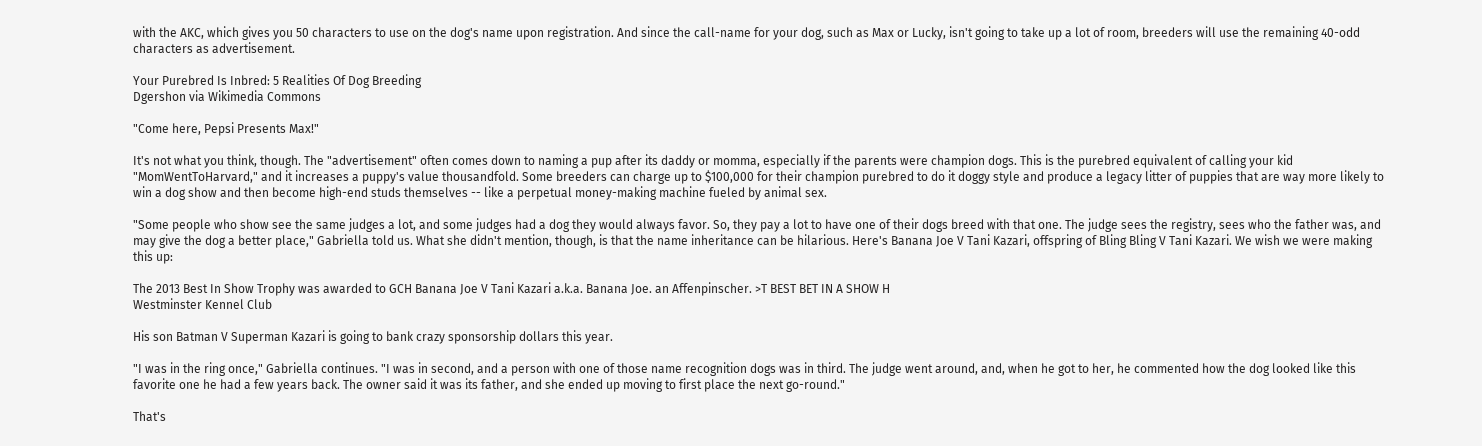with the AKC, which gives you 50 characters to use on the dog's name upon registration. And since the call-name for your dog, such as Max or Lucky, isn't going to take up a lot of room, breeders will use the remaining 40-odd characters as advertisement.

Your Purebred Is Inbred: 5 Realities Of Dog Breeding
Dgershon via Wikimedia Commons

"Come here, Pepsi Presents Max!"

It's not what you think, though. The "advertisement" often comes down to naming a pup after its daddy or momma, especially if the parents were champion dogs. This is the purebred equivalent of calling your kid "MomWentToHarvard," and it increases a puppy's value thousandfold. Some breeders can charge up to $100,000 for their champion purebred to do it doggy style and produce a legacy litter of puppies that are way more likely to win a dog show and then become high-end studs themselves -- like a perpetual money-making machine fueled by animal sex.

"Some people who show see the same judges a lot, and some judges had a dog they would always favor. So, they pay a lot to have one of their dogs breed with that one. The judge sees the registry, sees who the father was, and may give the dog a better place," Gabriella told us. What she didn't mention, though, is that the name inheritance can be hilarious. Here's Banana Joe V Tani Kazari, offspring of Bling Bling V Tani Kazari. We wish we were making this up:

The 2013 Best In Show Trophy was awarded to GCH Banana Joe V Tani Kazari a.k.a. Banana Joe. an Affenpinscher. >T BEST BET IN A SHOW H
Westminster Kennel Club

His son Batman V Superman Kazari is going to bank crazy sponsorship dollars this year.

"I was in the ring once," Gabriella continues. "I was in second, and a person with one of those name recognition dogs was in third. The judge went around, and, when he got to her, he commented how the dog looked like this favorite one he had a few years back. The owner said it was its father, and she ended up moving to first place the next go-round."

That's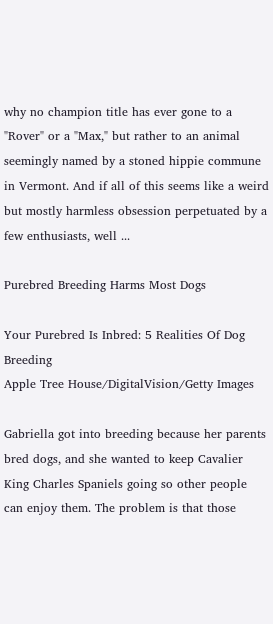why no champion title has ever gone to a "Rover" or a "Max," but rather to an animal seemingly named by a stoned hippie commune in Vermont. And if all of this seems like a weird but mostly harmless obsession perpetuated by a few enthusiasts, well ...

Purebred Breeding Harms Most Dogs

Your Purebred Is Inbred: 5 Realities Of Dog Breeding
Apple Tree House/DigitalVision/Getty Images

Gabriella got into breeding because her parents bred dogs, and she wanted to keep Cavalier King Charles Spaniels going so other people can enjoy them. The problem is that those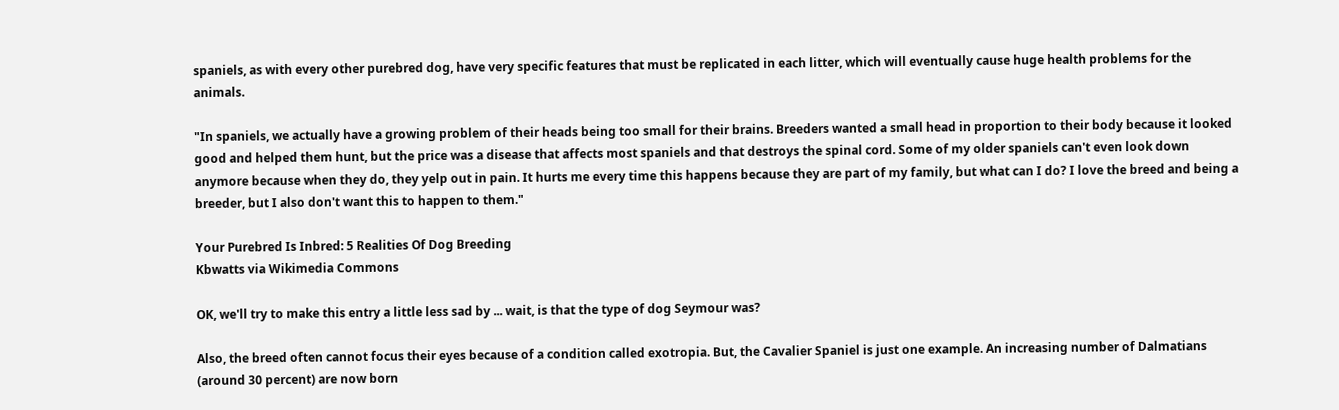spaniels, as with every other purebred dog, have very specific features that must be replicated in each litter, which will eventually cause huge health problems for the animals.

"In spaniels, we actually have a growing problem of their heads being too small for their brains. Breeders wanted a small head in proportion to their body because it looked good and helped them hunt, but the price was a disease that affects most spaniels and that destroys the spinal cord. Some of my older spaniels can't even look down anymore because when they do, they yelp out in pain. It hurts me every time this happens because they are part of my family, but what can I do? I love the breed and being a breeder, but I also don't want this to happen to them."

Your Purebred Is Inbred: 5 Realities Of Dog Breeding
Kbwatts via Wikimedia Commons

OK, we'll try to make this entry a little less sad by ... wait, is that the type of dog Seymour was?

Also, the breed often cannot focus their eyes because of a condition called exotropia. But, the Cavalier Spaniel is just one example. An increasing number of Dalmatians (around 30 percent) are now born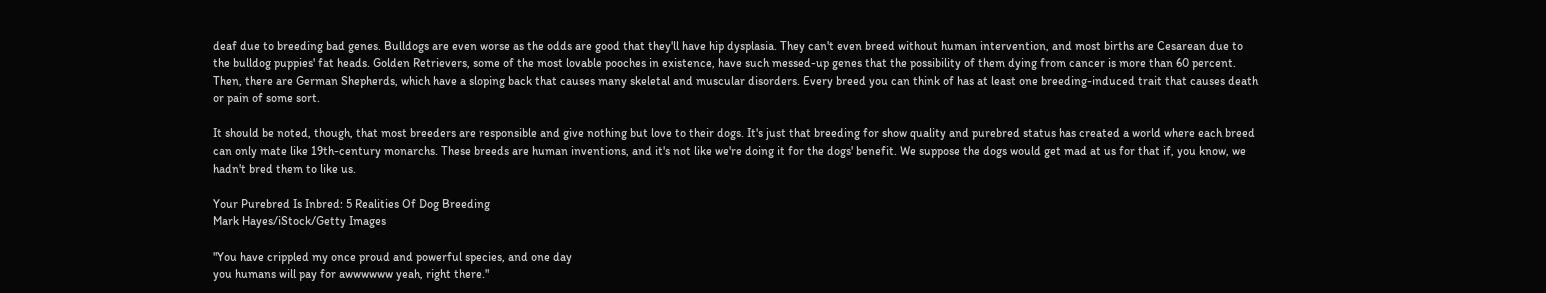deaf due to breeding bad genes. Bulldogs are even worse as the odds are good that they'll have hip dysplasia. They can't even breed without human intervention, and most births are Cesarean due to the bulldog puppies' fat heads. Golden Retrievers, some of the most lovable pooches in existence, have such messed-up genes that the possibility of them dying from cancer is more than 60 percent. Then, there are German Shepherds, which have a sloping back that causes many skeletal and muscular disorders. Every breed you can think of has at least one breeding-induced trait that causes death or pain of some sort.

It should be noted, though, that most breeders are responsible and give nothing but love to their dogs. It's just that breeding for show quality and purebred status has created a world where each breed can only mate like 19th-century monarchs. These breeds are human inventions, and it's not like we're doing it for the dogs' benefit. We suppose the dogs would get mad at us for that if, you know, we hadn't bred them to like us.

Your Purebred Is Inbred: 5 Realities Of Dog Breeding
Mark Hayes/iStock/Getty Images

"You have crippled my once proud and powerful species, and one day
you humans will pay for awwwwww yeah, right there."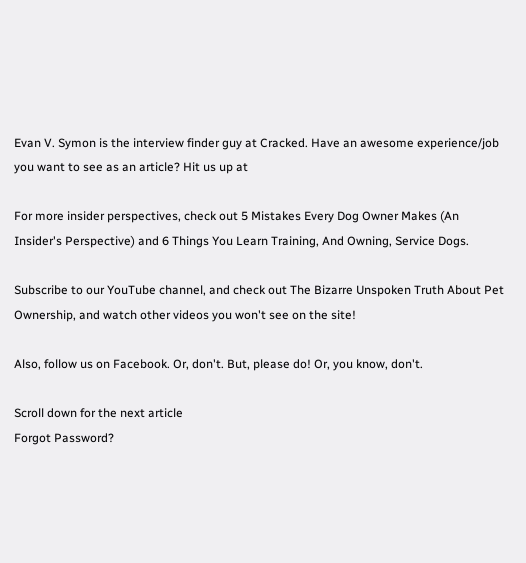Evan V. Symon is the interview finder guy at Cracked. Have an awesome experience/job you want to see as an article? Hit us up at

For more insider perspectives, check out 5 Mistakes Every Dog Owner Makes (An Insider's Perspective) and 6 Things You Learn Training, And Owning, Service Dogs.

Subscribe to our YouTube channel, and check out The Bizarre Unspoken Truth About Pet Ownership, and watch other videos you won't see on the site!

Also, follow us on Facebook. Or, don't. But, please do! Or, you know, don't.

Scroll down for the next article
Forgot Password?